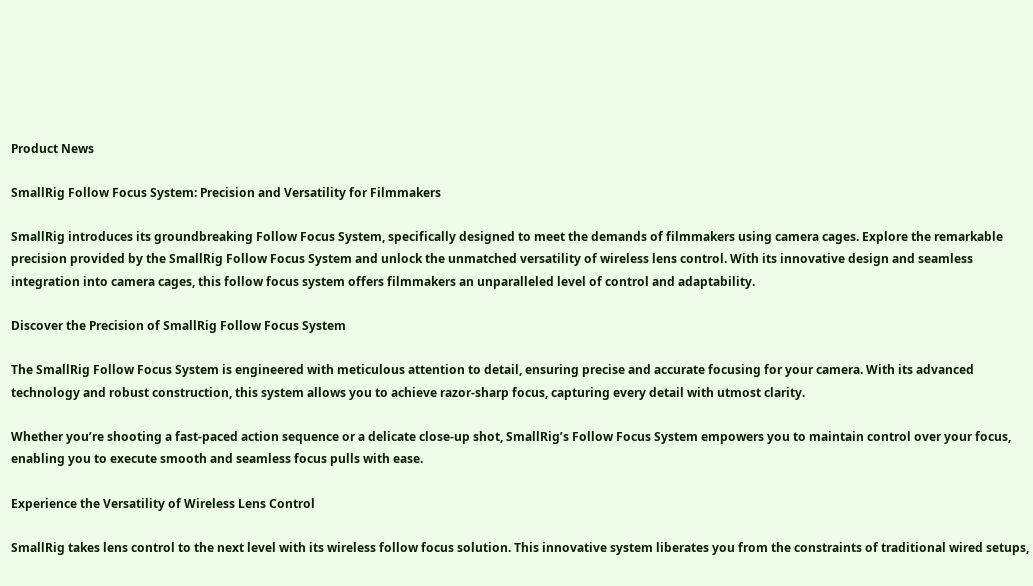Product News

SmallRig Follow Focus System: Precision and Versatility for Filmmakers

SmallRig introduces its groundbreaking Follow Focus System, specifically designed to meet the demands of filmmakers using camera cages. Explore the remarkable precision provided by the SmallRig Follow Focus System and unlock the unmatched versatility of wireless lens control. With its innovative design and seamless integration into camera cages, this follow focus system offers filmmakers an unparalleled level of control and adaptability.

Discover the Precision of SmallRig Follow Focus System

The SmallRig Follow Focus System is engineered with meticulous attention to detail, ensuring precise and accurate focusing for your camera. With its advanced technology and robust construction, this system allows you to achieve razor-sharp focus, capturing every detail with utmost clarity.

Whether you’re shooting a fast-paced action sequence or a delicate close-up shot, SmallRig’s Follow Focus System empowers you to maintain control over your focus, enabling you to execute smooth and seamless focus pulls with ease.

Experience the Versatility of Wireless Lens Control

SmallRig takes lens control to the next level with its wireless follow focus solution. This innovative system liberates you from the constraints of traditional wired setups,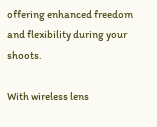offering enhanced freedom and flexibility during your shoots.

With wireless lens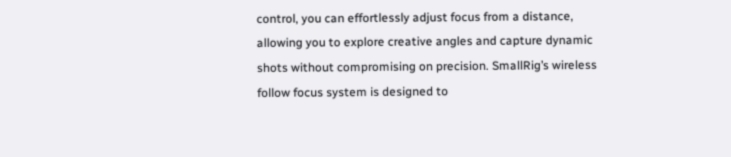control, you can effortlessly adjust focus from a distance, allowing you to explore creative angles and capture dynamic shots without compromising on precision. SmallRig’s wireless follow focus system is designed to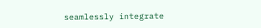seamlessly integrate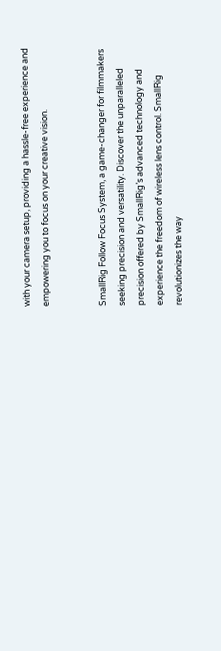with your camera setup, providing a hassle-free experience and empowering you to focus on your creative vision.


SmallRig Follow Focus System, a game-changer for filmmakers seeking precision and versatility. Discover the unparalleled precision offered by SmallRig’s advanced technology and experience the freedom of wireless lens control. SmallRig revolutionizes the way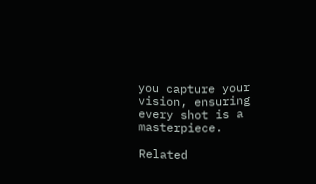you capture your vision, ensuring every shot is a masterpiece.

Related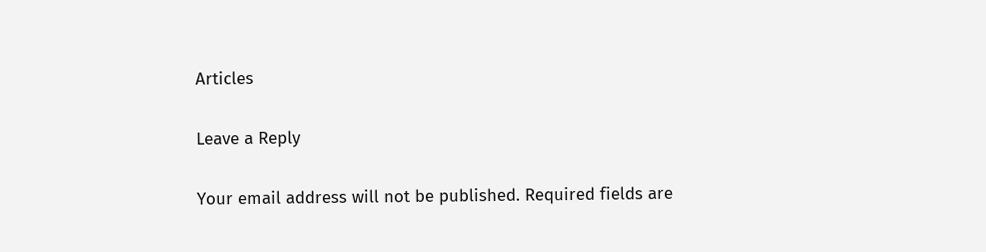Articles

Leave a Reply

Your email address will not be published. Required fields are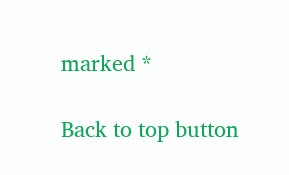marked *

Back to top button